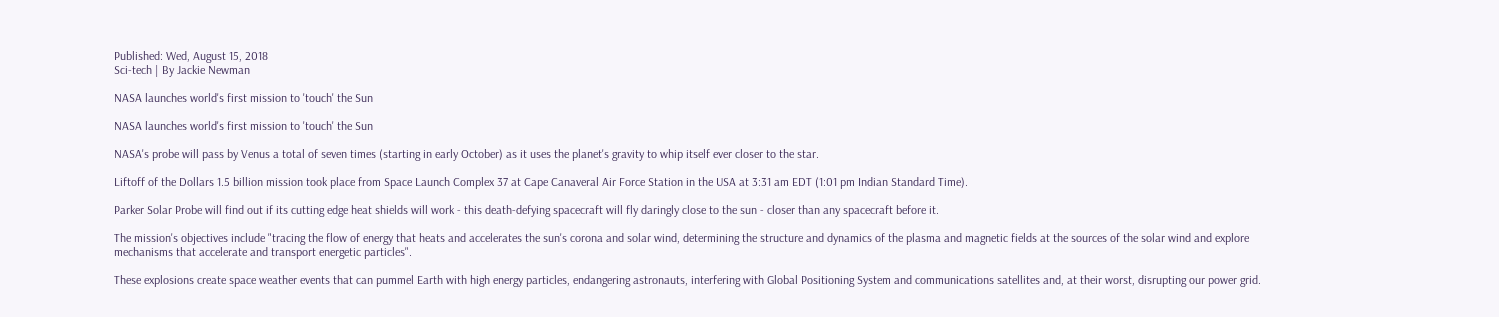Published: Wed, August 15, 2018
Sci-tech | By Jackie Newman

NASA launches world's first mission to 'touch' the Sun

NASA launches world's first mission to 'touch' the Sun

NASA's probe will pass by Venus a total of seven times (starting in early October) as it uses the planet's gravity to whip itself ever closer to the star.

Liftoff of the Dollars 1.5 billion mission took place from Space Launch Complex 37 at Cape Canaveral Air Force Station in the USA at 3:31 am EDT (1:01 pm Indian Standard Time).

Parker Solar Probe will find out if its cutting edge heat shields will work - this death-defying spacecraft will fly daringly close to the sun - closer than any spacecraft before it.

The mission's objectives include "tracing the flow of energy that heats and accelerates the sun's corona and solar wind, determining the structure and dynamics of the plasma and magnetic fields at the sources of the solar wind and explore mechanisms that accelerate and transport energetic particles".

These explosions create space weather events that can pummel Earth with high energy particles, endangering astronauts, interfering with Global Positioning System and communications satellites and, at their worst, disrupting our power grid.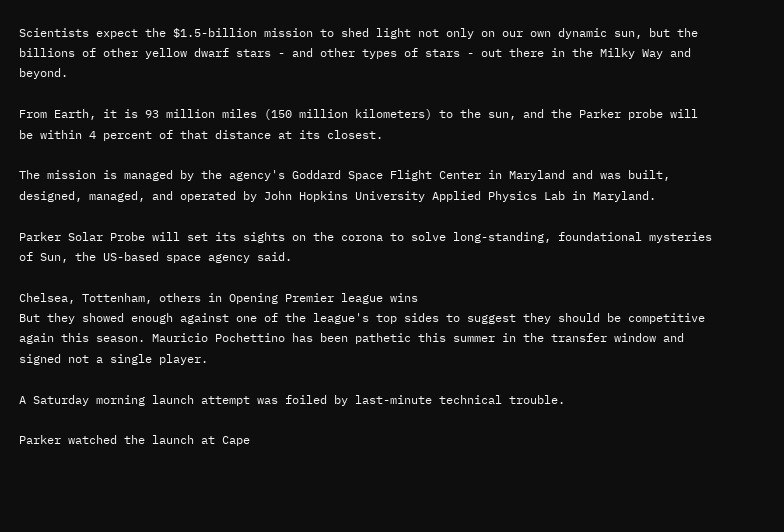Scientists expect the $1.5-billion mission to shed light not only on our own dynamic sun, but the billions of other yellow dwarf stars - and other types of stars - out there in the Milky Way and beyond.

From Earth, it is 93 million miles (150 million kilometers) to the sun, and the Parker probe will be within 4 percent of that distance at its closest.

The mission is managed by the agency's Goddard Space Flight Center in Maryland and was built, designed, managed, and operated by John Hopkins University Applied Physics Lab in Maryland.

Parker Solar Probe will set its sights on the corona to solve long-standing, foundational mysteries of Sun, the US-based space agency said.

Chelsea, Tottenham, others in Opening Premier league wins
But they showed enough against one of the league's top sides to suggest they should be competitive again this season. Mauricio Pochettino has been pathetic this summer in the transfer window and signed not a single player.

A Saturday morning launch attempt was foiled by last-minute technical trouble.

Parker watched the launch at Cape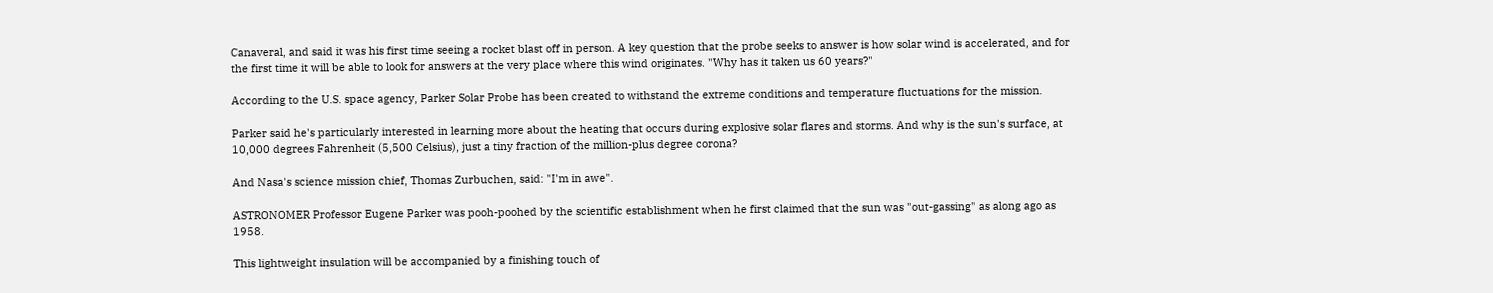Canaveral, and said it was his first time seeing a rocket blast off in person. A key question that the probe seeks to answer is how solar wind is accelerated, and for the first time it will be able to look for answers at the very place where this wind originates. "Why has it taken us 60 years?"

According to the U.S. space agency, Parker Solar Probe has been created to withstand the extreme conditions and temperature fluctuations for the mission.

Parker said he's particularly interested in learning more about the heating that occurs during explosive solar flares and storms. And why is the sun's surface, at 10,000 degrees Fahrenheit (5,500 Celsius), just a tiny fraction of the million-plus degree corona?

And Nasa's science mission chief, Thomas Zurbuchen, said: "I'm in awe".

ASTRONOMER Professor Eugene Parker was pooh-poohed by the scientific establishment when he first claimed that the sun was "out-gassing" as along ago as 1958.

This lightweight insulation will be accompanied by a finishing touch of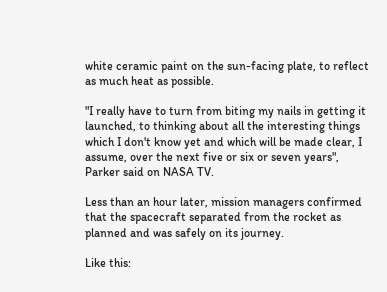white ceramic paint on the sun-facing plate, to reflect as much heat as possible.

"I really have to turn from biting my nails in getting it launched, to thinking about all the interesting things which I don't know yet and which will be made clear, I assume, over the next five or six or seven years", Parker said on NASA TV.

Less than an hour later, mission managers confirmed that the spacecraft separated from the rocket as planned and was safely on its journey.

Like this: